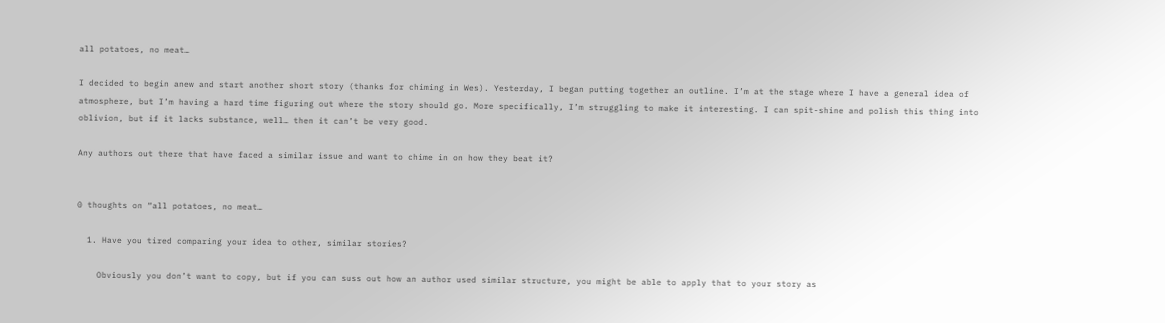all potatoes, no meat…

I decided to begin anew and start another short story (thanks for chiming in Wes). Yesterday, I began putting together an outline. I’m at the stage where I have a general idea of atmosphere, but I’m having a hard time figuring out where the story should go. More specifically, I’m struggling to make it interesting. I can spit-shine and polish this thing into oblivion, but if it lacks substance, well… then it can’t be very good.

Any authors out there that have faced a similar issue and want to chime in on how they beat it?


0 thoughts on “all potatoes, no meat…

  1. Have you tired comparing your idea to other, similar stories?

    Obviously you don’t want to copy, but if you can suss out how an author used similar structure, you might be able to apply that to your story as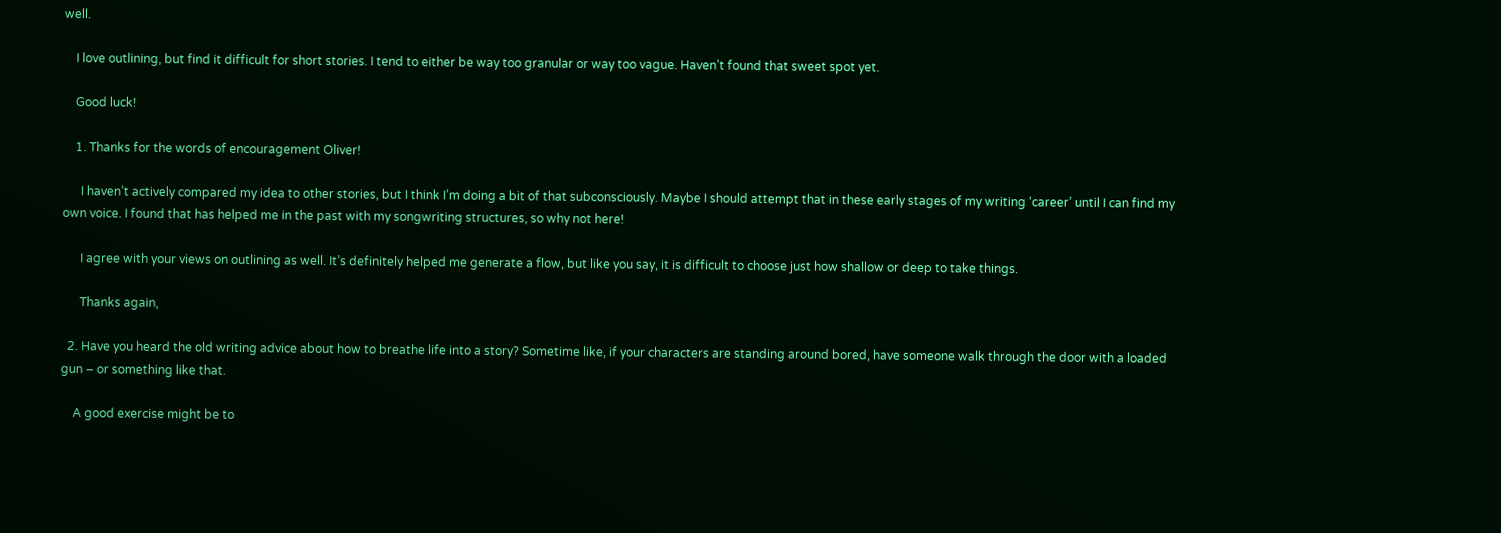well.

    I love outlining, but find it difficult for short stories. I tend to either be way too granular or way too vague. Haven’t found that sweet spot yet.

    Good luck!

    1. Thanks for the words of encouragement Oliver!

      I haven’t actively compared my idea to other stories, but I think I’m doing a bit of that subconsciously. Maybe I should attempt that in these early stages of my writing ‘career’ until I can find my own voice. I found that has helped me in the past with my songwriting structures, so why not here!

      I agree with your views on outlining as well. It’s definitely helped me generate a flow, but like you say, it is difficult to choose just how shallow or deep to take things.

      Thanks again,

  2. Have you heard the old writing advice about how to breathe life into a story? Sometime like, if your characters are standing around bored, have someone walk through the door with a loaded gun – or something like that.

    A good exercise might be to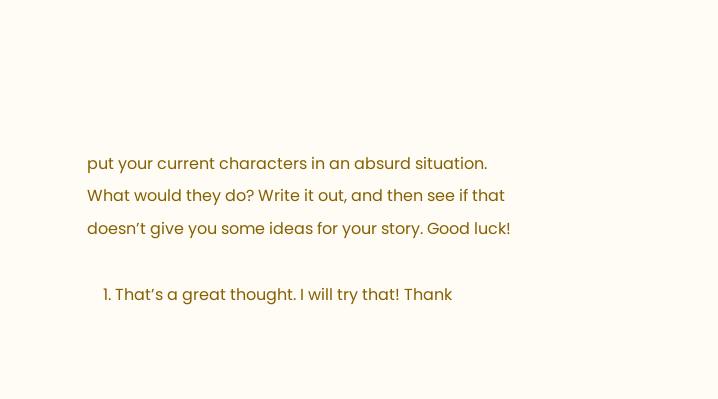put your current characters in an absurd situation. What would they do? Write it out, and then see if that doesn’t give you some ideas for your story. Good luck!

    1. That’s a great thought. I will try that! Thank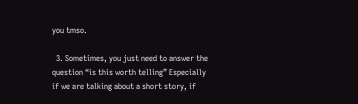you tmso.

  3. Sometimes, you just need to answer the question “is this worth telling” Especially if we are talking about a short story, if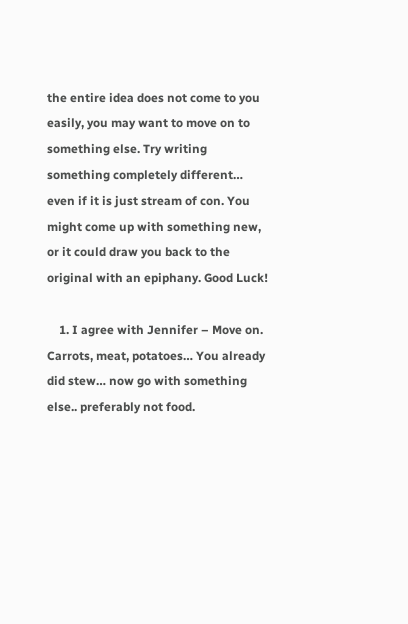the entire idea does not come to you easily, you may want to move on to something else. Try writing something completely different… even if it is just stream of con. You might come up with something new, or it could draw you back to the original with an epiphany. Good Luck!

    1. I agree with Jennifer – Move on. Carrots, meat, potatoes… You already did stew… now go with something else.. preferably not food.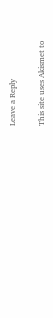Leave a Reply

This site uses Akismet to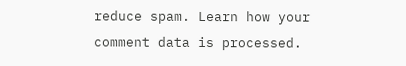reduce spam. Learn how your comment data is processed.